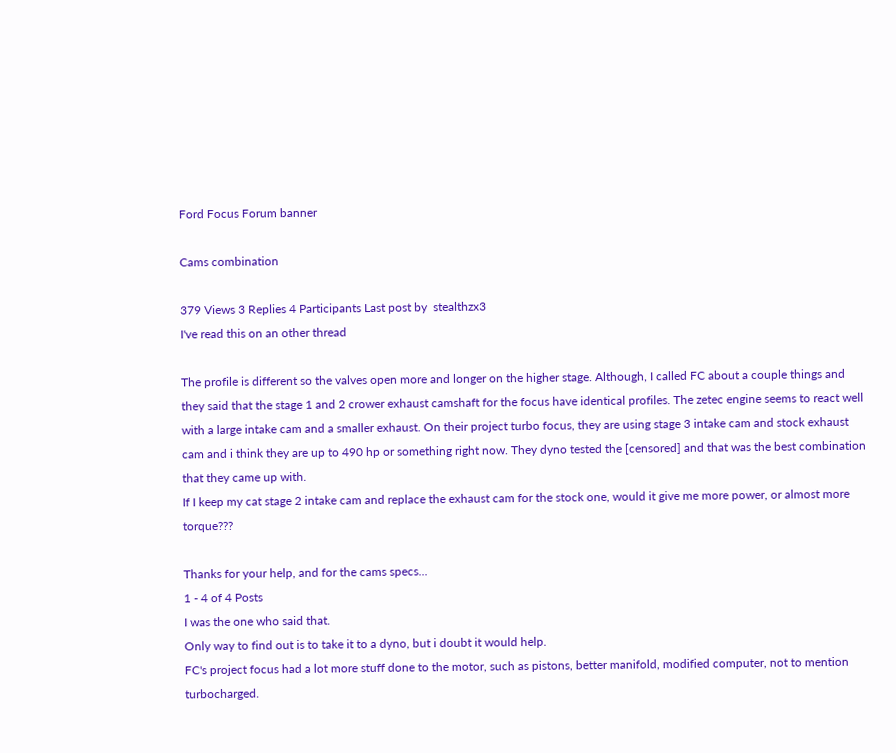Ford Focus Forum banner

Cams combination

379 Views 3 Replies 4 Participants Last post by  stealthzx3
I've read this on an other thread

The profile is different so the valves open more and longer on the higher stage. Although, I called FC about a couple things and they said that the stage 1 and 2 crower exhaust camshaft for the focus have identical profiles. The zetec engine seems to react well with a large intake cam and a smaller exhaust. On their project turbo focus, they are using stage 3 intake cam and stock exhaust cam and i think they are up to 490 hp or something right now. They dyno tested the [censored] and that was the best combination that they came up with.
If I keep my cat stage 2 intake cam and replace the exhaust cam for the stock one, would it give me more power, or almost more torque???

Thanks for your help, and for the cams specs...
1 - 4 of 4 Posts
I was the one who said that.
Only way to find out is to take it to a dyno, but i doubt it would help.
FC's project focus had a lot more stuff done to the motor, such as pistons, better manifold, modified computer, not to mention turbocharged.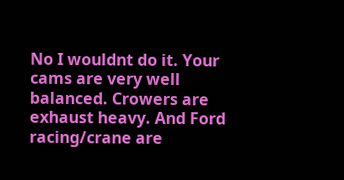No I wouldnt do it. Your cams are very well balanced. Crowers are exhaust heavy. And Ford racing/crane are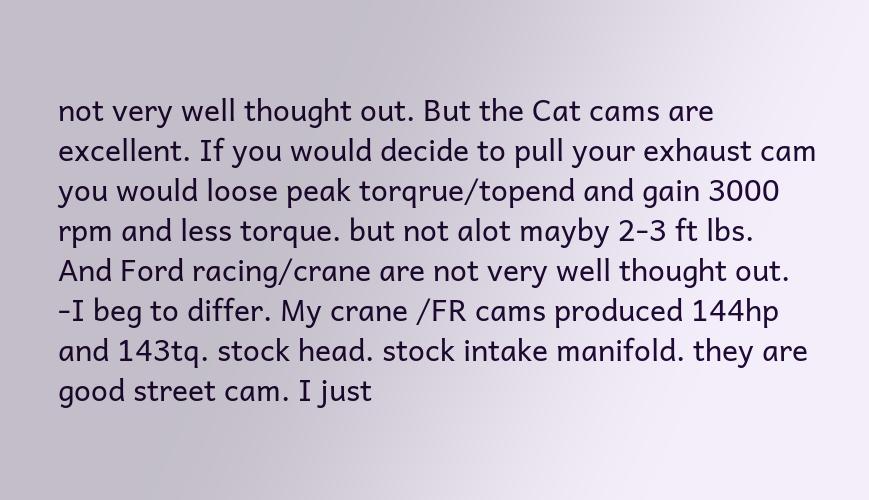not very well thought out. But the Cat cams are excellent. If you would decide to pull your exhaust cam you would loose peak torqrue/topend and gain 3000 rpm and less torque. but not alot mayby 2-3 ft lbs.
And Ford racing/crane are not very well thought out.
-I beg to differ. My crane /FR cams produced 144hp and 143tq. stock head. stock intake manifold. they are good street cam. I just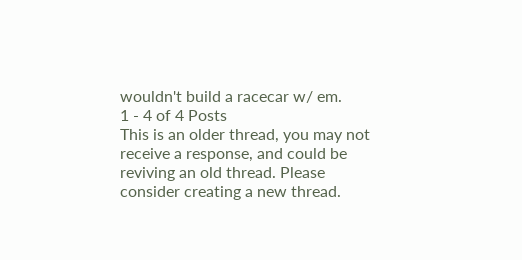wouldn't build a racecar w/ em.
1 - 4 of 4 Posts
This is an older thread, you may not receive a response, and could be reviving an old thread. Please consider creating a new thread.